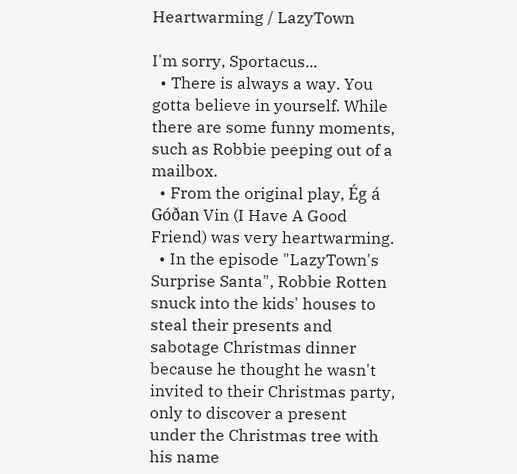Heartwarming / LazyTown

I'm sorry, Sportacus...
  • There is always a way. You gotta believe in yourself. While there are some funny moments, such as Robbie peeping out of a mailbox.
  • From the original play, Ég á Góðan Vin (I Have A Good Friend) was very heartwarming.
  • In the episode "LazyTown's Surprise Santa", Robbie Rotten snuck into the kids' houses to steal their presents and sabotage Christmas dinner because he thought he wasn't invited to their Christmas party, only to discover a present under the Christmas tree with his name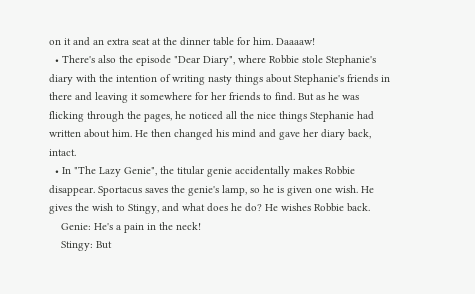on it and an extra seat at the dinner table for him. Daaaaw!
  • There's also the episode "Dear Diary", where Robbie stole Stephanie's diary with the intention of writing nasty things about Stephanie's friends in there and leaving it somewhere for her friends to find. But as he was flicking through the pages, he noticed all the nice things Stephanie had written about him. He then changed his mind and gave her diary back, intact.
  • In "The Lazy Genie", the titular genie accidentally makes Robbie disappear. Sportacus saves the genie's lamp, so he is given one wish. He gives the wish to Stingy, and what does he do? He wishes Robbie back.
    Genie: He's a pain in the neck!
    Stingy: But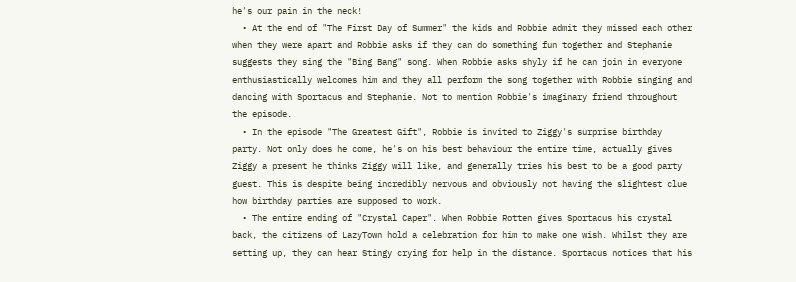he's our pain in the neck!
  • At the end of "The First Day of Summer" the kids and Robbie admit they missed each other when they were apart and Robbie asks if they can do something fun together and Stephanie suggests they sing the "Bing Bang" song. When Robbie asks shyly if he can join in everyone enthusiastically welcomes him and they all perform the song together with Robbie singing and dancing with Sportacus and Stephanie. Not to mention Robbie's imaginary friend throughout the episode.
  • In the episode "The Greatest Gift", Robbie is invited to Ziggy's surprise birthday party. Not only does he come, he's on his best behaviour the entire time, actually gives Ziggy a present he thinks Ziggy will like, and generally tries his best to be a good party guest. This is despite being incredibly nervous and obviously not having the slightest clue how birthday parties are supposed to work.
  • The entire ending of "Crystal Caper". When Robbie Rotten gives Sportacus his crystal back, the citizens of LazyTown hold a celebration for him to make one wish. Whilst they are setting up, they can hear Stingy crying for help in the distance. Sportacus notices that his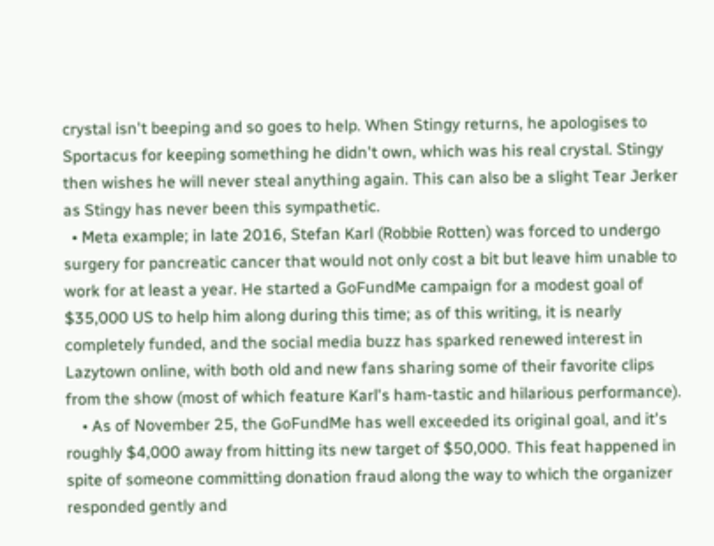crystal isn't beeping and so goes to help. When Stingy returns, he apologises to Sportacus for keeping something he didn't own, which was his real crystal. Stingy then wishes he will never steal anything again. This can also be a slight Tear Jerker as Stingy has never been this sympathetic.
  • Meta example; in late 2016, Stefan Karl (Robbie Rotten) was forced to undergo surgery for pancreatic cancer that would not only cost a bit but leave him unable to work for at least a year. He started a GoFundMe campaign for a modest goal of $35,000 US to help him along during this time; as of this writing, it is nearly completely funded, and the social media buzz has sparked renewed interest in Lazytown online, with both old and new fans sharing some of their favorite clips from the show (most of which feature Karl's ham-tastic and hilarious performance).
    • As of November 25, the GoFundMe has well exceeded its original goal, and it's roughly $4,000 away from hitting its new target of $50,000. This feat happened in spite of someone committing donation fraud along the way to which the organizer responded gently and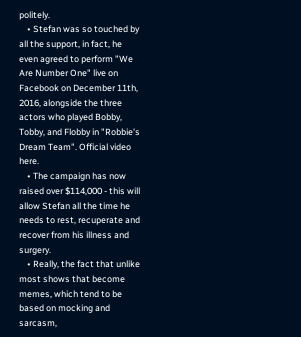politely.
    • Stefan was so touched by all the support, in fact, he even agreed to perform "We Are Number One" live on Facebook on December 11th, 2016, alongside the three actors who played Bobby, Tobby, and Flobby in "Robbie's Dream Team". Official video here.
    • The campaign has now raised over $114,000 - this will allow Stefan all the time he needs to rest, recuperate and recover from his illness and surgery.
    • Really, the fact that unlike most shows that become memes, which tend to be based on mocking and sarcasm,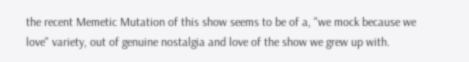the recent Memetic Mutation of this show seems to be of a, "we mock because we love" variety, out of genuine nostalgia and love of the show we grew up with.